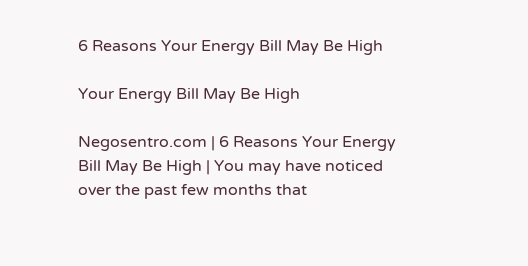6 Reasons Your Energy Bill May Be High

Your Energy Bill May Be High

Negosentro.com | 6 Reasons Your Energy Bill May Be High | You may have noticed over the past few months that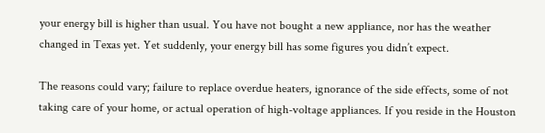your energy bill is higher than usual. You have not bought a new appliance, nor has the weather changed in Texas yet. Yet suddenly, your energy bill has some figures you didn’t expect.

The reasons could vary; failure to replace overdue heaters, ignorance of the side effects, some of not taking care of your home, or actual operation of high-voltage appliances. If you reside in the Houston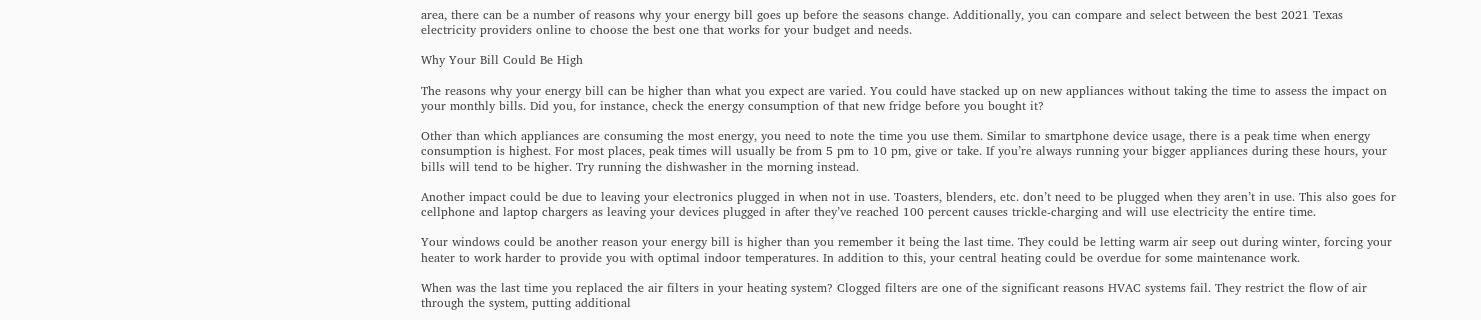area, there can be a number of reasons why your energy bill goes up before the seasons change. Additionally, you can compare and select between the best 2021 Texas electricity providers online to choose the best one that works for your budget and needs.

Why Your Bill Could Be High

The reasons why your energy bill can be higher than what you expect are varied. You could have stacked up on new appliances without taking the time to assess the impact on your monthly bills. Did you, for instance, check the energy consumption of that new fridge before you bought it?

Other than which appliances are consuming the most energy, you need to note the time you use them. Similar to smartphone device usage, there is a peak time when energy consumption is highest. For most places, peak times will usually be from 5 pm to 10 pm, give or take. If you’re always running your bigger appliances during these hours, your bills will tend to be higher. Try running the dishwasher in the morning instead.

Another impact could be due to leaving your electronics plugged in when not in use. Toasters, blenders, etc. don’t need to be plugged when they aren’t in use. This also goes for cellphone and laptop chargers as leaving your devices plugged in after they’ve reached 100 percent causes trickle-charging and will use electricity the entire time.

Your windows could be another reason your energy bill is higher than you remember it being the last time. They could be letting warm air seep out during winter, forcing your heater to work harder to provide you with optimal indoor temperatures. In addition to this, your central heating could be overdue for some maintenance work.

When was the last time you replaced the air filters in your heating system? Clogged filters are one of the significant reasons HVAC systems fail. They restrict the flow of air through the system, putting additional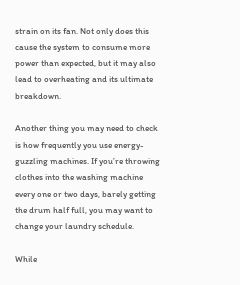strain on its fan. Not only does this cause the system to consume more power than expected, but it may also lead to overheating and its ultimate breakdown.

Another thing you may need to check is how frequently you use energy-guzzling machines. If you’re throwing clothes into the washing machine every one or two days, barely getting the drum half full, you may want to change your laundry schedule.

While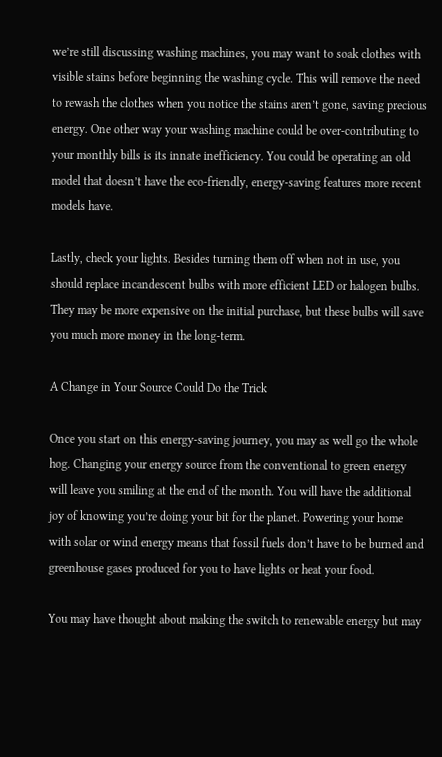we’re still discussing washing machines, you may want to soak clothes with visible stains before beginning the washing cycle. This will remove the need to rewash the clothes when you notice the stains aren’t gone, saving precious energy. One other way your washing machine could be over-contributing to your monthly bills is its innate inefficiency. You could be operating an old model that doesn’t have the eco-friendly, energy-saving features more recent models have.

Lastly, check your lights. Besides turning them off when not in use, you should replace incandescent bulbs with more efficient LED or halogen bulbs. They may be more expensive on the initial purchase, but these bulbs will save you much more money in the long-term.

A Change in Your Source Could Do the Trick

Once you start on this energy-saving journey, you may as well go the whole hog. Changing your energy source from the conventional to green energy will leave you smiling at the end of the month. You will have the additional joy of knowing you’re doing your bit for the planet. Powering your home with solar or wind energy means that fossil fuels don’t have to be burned and greenhouse gases produced for you to have lights or heat your food.

You may have thought about making the switch to renewable energy but may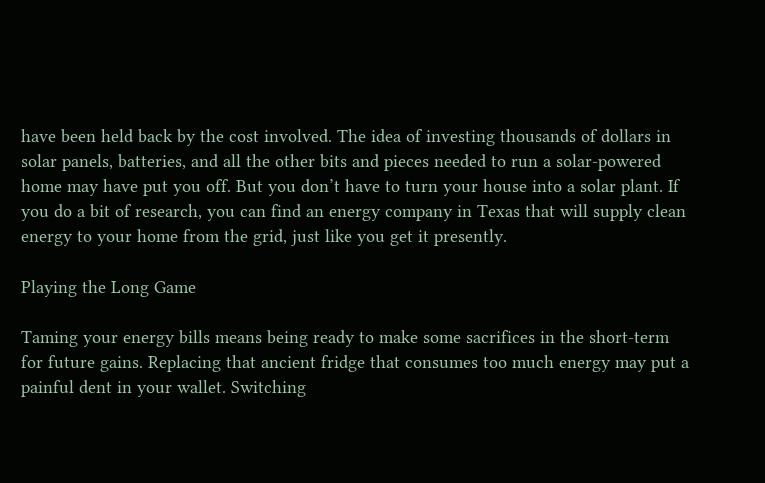have been held back by the cost involved. The idea of investing thousands of dollars in solar panels, batteries, and all the other bits and pieces needed to run a solar-powered home may have put you off. But you don’t have to turn your house into a solar plant. If you do a bit of research, you can find an energy company in Texas that will supply clean energy to your home from the grid, just like you get it presently.

Playing the Long Game

Taming your energy bills means being ready to make some sacrifices in the short-term for future gains. Replacing that ancient fridge that consumes too much energy may put a painful dent in your wallet. Switching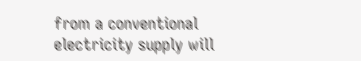from a conventional electricity supply will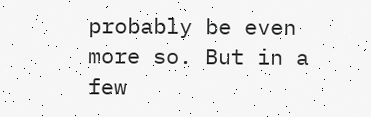probably be even more so. But in a few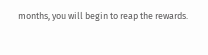months, you will begin to reap the rewards.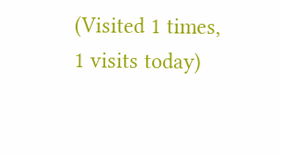(Visited 1 times, 1 visits today)